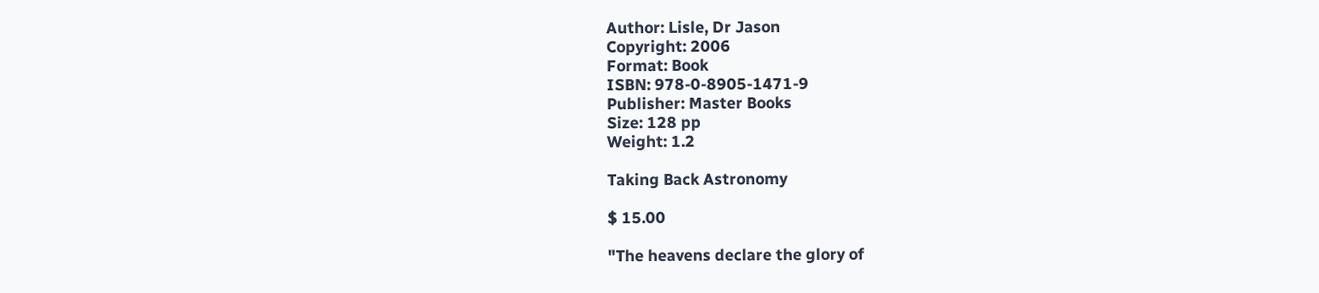Author: Lisle, Dr Jason
Copyright: 2006
Format: Book
ISBN: 978-0-8905-1471-9
Publisher: Master Books
Size: 128 pp
Weight: 1.2

Taking Back Astronomy

$ 15.00

"The heavens declare the glory of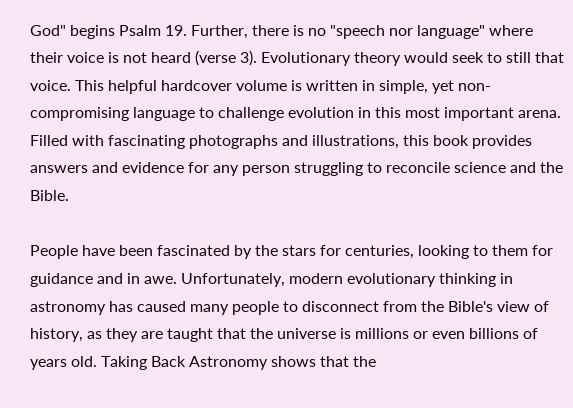God" begins Psalm 19. Further, there is no "speech nor language" where their voice is not heard (verse 3). Evolutionary theory would seek to still that voice. This helpful hardcover volume is written in simple, yet non-compromising language to challenge evolution in this most important arena. Filled with fascinating photographs and illustrations, this book provides answers and evidence for any person struggling to reconcile science and the Bible.

People have been fascinated by the stars for centuries, looking to them for guidance and in awe. Unfortunately, modern evolutionary thinking in astronomy has caused many people to disconnect from the Bible's view of history, as they are taught that the universe is millions or even billions of years old. Taking Back Astronomy shows that the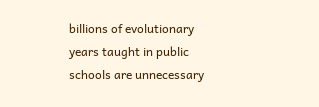billions of evolutionary years taught in public schools are unnecessary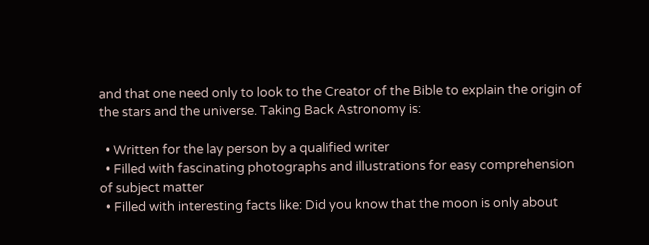and that one need only to look to the Creator of the Bible to explain the origin of the stars and the universe. Taking Back Astronomy is:

  • Written for the lay person by a qualified writer
  • Filled with fascinating photographs and illustrations for easy comprehension of subject matter
  • Filled with interesting facts like: Did you know that the moon is only about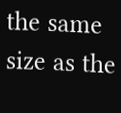the same size as the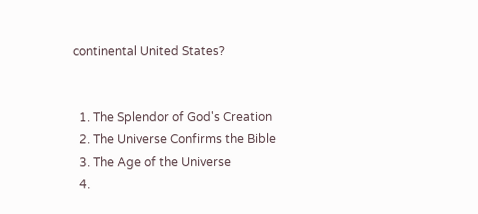continental United States?


  1. The Splendor of God's Creation
  2. The Universe Confirms the Bible
  3. The Age of the Universe
  4.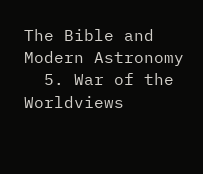The Bible and Modern Astronomy
  5. War of the Worldviews